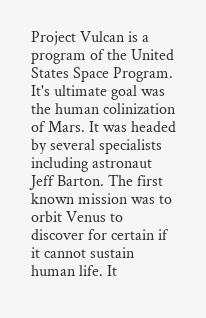Project Vulcan is a program of the United States Space Program. It's ultimate goal was the human colinization of Mars. It was headed by several specialists including astronaut Jeff Barton. The first known mission was to orbit Venus to discover for certain if it cannot sustain human life. It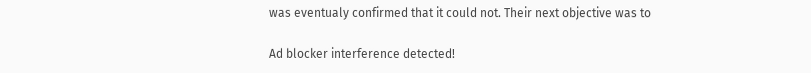was eventualy confirmed that it could not. Their next objective was to

Ad blocker interference detected!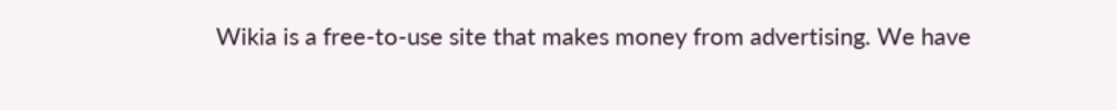Wikia is a free-to-use site that makes money from advertising. We have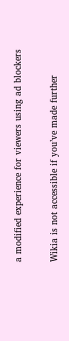a modified experience for viewers using ad blockers

Wikia is not accessible if you’ve made further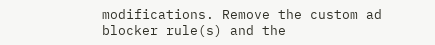modifications. Remove the custom ad blocker rule(s) and the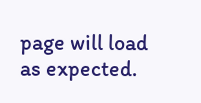page will load as expected.